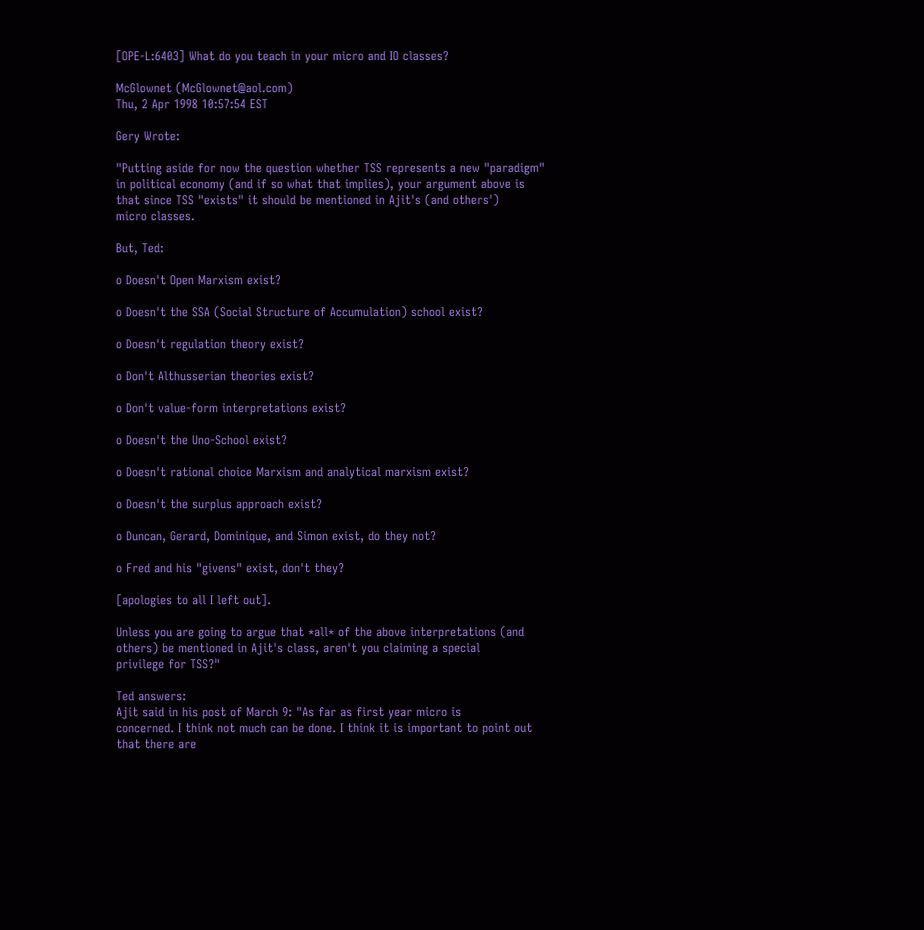[OPE-L:6403] What do you teach in your micro and IO classes?

McGlownet (McGlownet@aol.com)
Thu, 2 Apr 1998 10:57:54 EST

Gery Wrote:

"Putting aside for now the question whether TSS represents a new "paradigm"
in political economy (and if so what that implies), your argument above is
that since TSS "exists" it should be mentioned in Ajit's (and others')
micro classes.

But, Ted:

o Doesn't Open Marxism exist?

o Doesn't the SSA (Social Structure of Accumulation) school exist?

o Doesn't regulation theory exist?

o Don't Althusserian theories exist?

o Don't value-form interpretations exist?

o Doesn't the Uno-School exist?

o Doesn't rational choice Marxism and analytical marxism exist?

o Doesn't the surplus approach exist?

o Duncan, Gerard, Dominique, and Simon exist, do they not?

o Fred and his "givens" exist, don't they?

[apologies to all I left out].

Unless you are going to argue that *all* of the above interpretations (and
others) be mentioned in Ajit's class, aren't you claiming a special
privilege for TSS?"

Ted answers:
Ajit said in his post of March 9: "As far as first year micro is
concerned. I think not much can be done. I think it is important to point out
that there are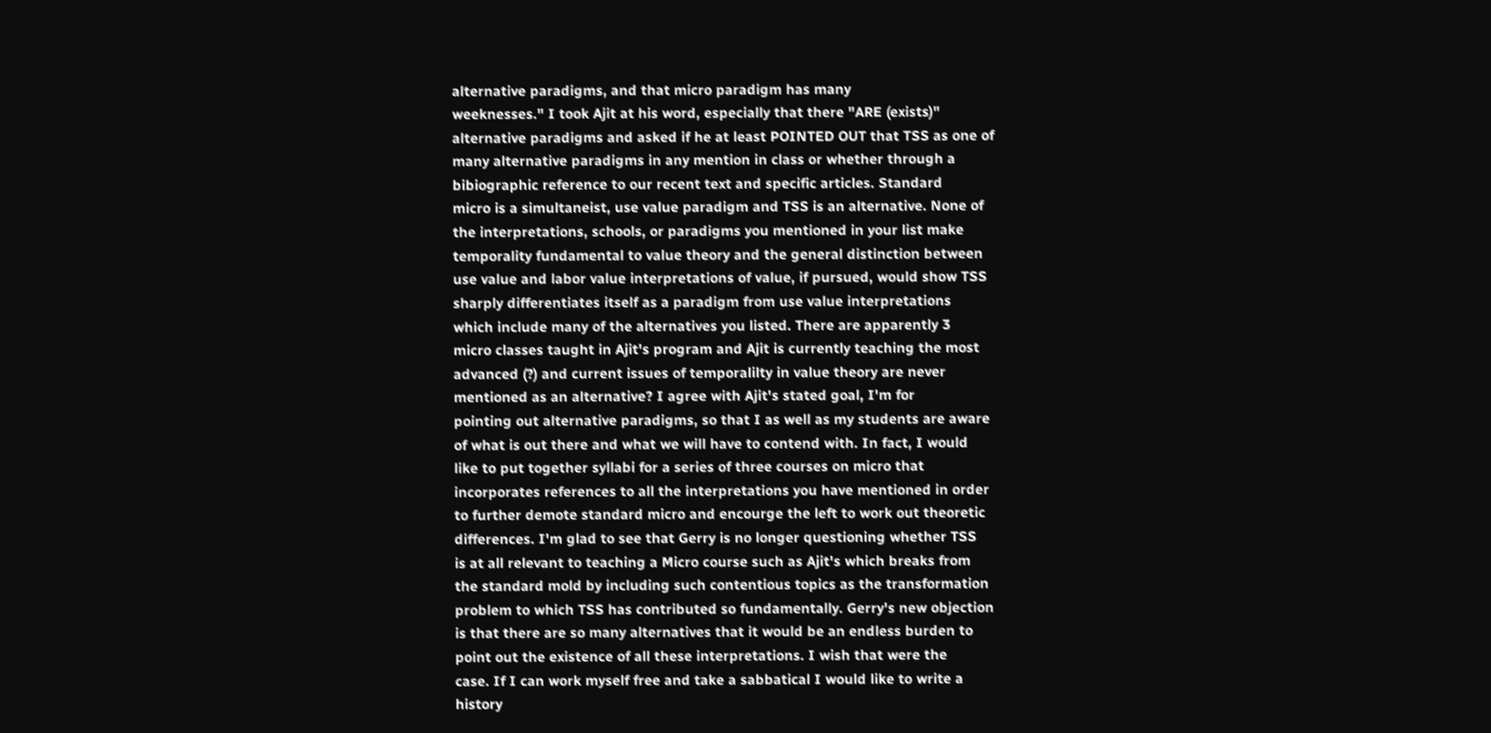alternative paradigms, and that micro paradigm has many
weeknesses." I took Ajit at his word, especially that there "ARE (exists)"
alternative paradigms and asked if he at least POINTED OUT that TSS as one of
many alternative paradigms in any mention in class or whether through a
bibiographic reference to our recent text and specific articles. Standard
micro is a simultaneist, use value paradigm and TSS is an alternative. None of
the interpretations, schools, or paradigms you mentioned in your list make
temporality fundamental to value theory and the general distinction between
use value and labor value interpretations of value, if pursued, would show TSS
sharply differentiates itself as a paradigm from use value interpretations
which include many of the alternatives you listed. There are apparently 3
micro classes taught in Ajit's program and Ajit is currently teaching the most
advanced (?) and current issues of temporalilty in value theory are never
mentioned as an alternative? I agree with Ajit's stated goal, I'm for
pointing out alternative paradigms, so that I as well as my students are aware
of what is out there and what we will have to contend with. In fact, I would
like to put together syllabi for a series of three courses on micro that
incorporates references to all the interpretations you have mentioned in order
to further demote standard micro and encourge the left to work out theoretic
differences. I'm glad to see that Gerry is no longer questioning whether TSS
is at all relevant to teaching a Micro course such as Ajit's which breaks from
the standard mold by including such contentious topics as the transformation
problem to which TSS has contributed so fundamentally. Gerry's new objection
is that there are so many alternatives that it would be an endless burden to
point out the existence of all these interpretations. I wish that were the
case. If I can work myself free and take a sabbatical I would like to write a
history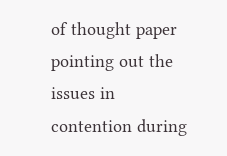of thought paper pointing out the issues in contention during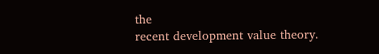the
recent development value theory.